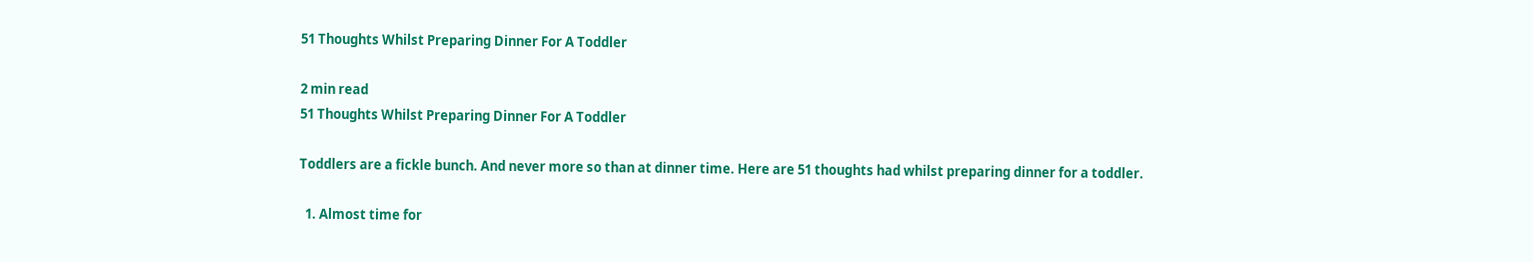51 Thoughts Whilst Preparing Dinner For A Toddler

2 min read
51 Thoughts Whilst Preparing Dinner For A Toddler

Toddlers are a fickle bunch. And never more so than at dinner time. Here are 51 thoughts had whilst preparing dinner for a toddler.

  1. Almost time for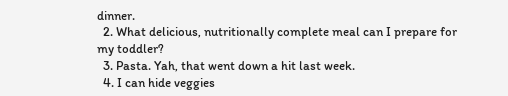dinner.
  2. What delicious, nutritionally complete meal can I prepare for my toddler?
  3. Pasta. Yah, that went down a hit last week.
  4. I can hide veggies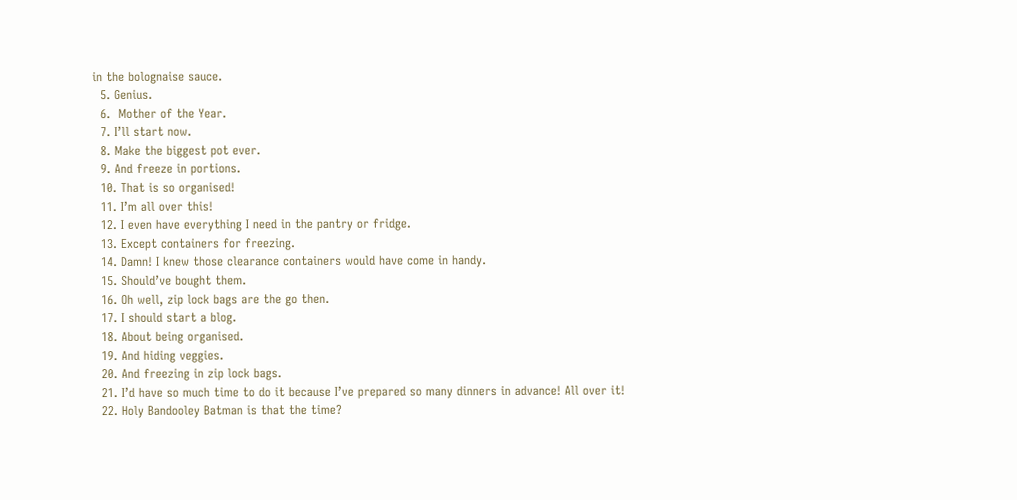in the bolognaise sauce.
  5. Genius.
  6.  Mother of the Year.
  7. I’ll start now.
  8. Make the biggest pot ever.
  9. And freeze in portions.
  10. That is so organised!
  11. I’m all over this!
  12. I even have everything I need in the pantry or fridge.
  13. Except containers for freezing.
  14. Damn! I knew those clearance containers would have come in handy.
  15. Should’ve bought them.
  16. Oh well, zip lock bags are the go then.
  17. I should start a blog.
  18. About being organised.
  19. And hiding veggies.
  20. And freezing in zip lock bags.
  21. I’d have so much time to do it because I’ve prepared so many dinners in advance! All over it!
  22. Holy Bandooley Batman is that the time?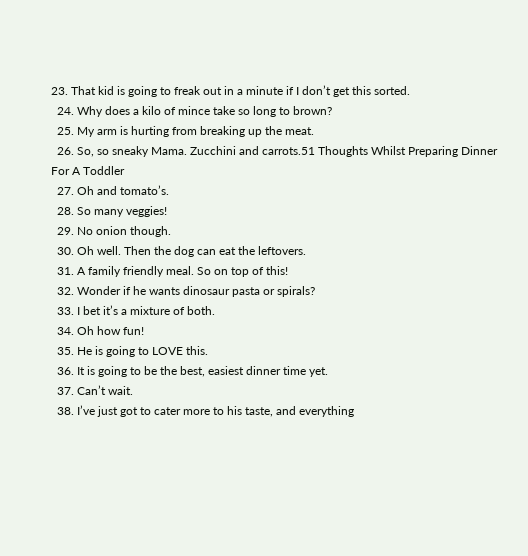23. That kid is going to freak out in a minute if I don’t get this sorted.
  24. Why does a kilo of mince take so long to brown?
  25. My arm is hurting from breaking up the meat.
  26. So, so sneaky Mama. Zucchini and carrots.51 Thoughts Whilst Preparing Dinner For A Toddler
  27. Oh and tomato’s.
  28. So many veggies!
  29. No onion though.
  30. Oh well. Then the dog can eat the leftovers.
  31. A family friendly meal. So on top of this!
  32. Wonder if he wants dinosaur pasta or spirals?
  33. I bet it’s a mixture of both.
  34. Oh how fun!
  35. He is going to LOVE this.
  36. It is going to be the best, easiest dinner time yet.
  37. Can’t wait.
  38. I’ve just got to cater more to his taste, and everything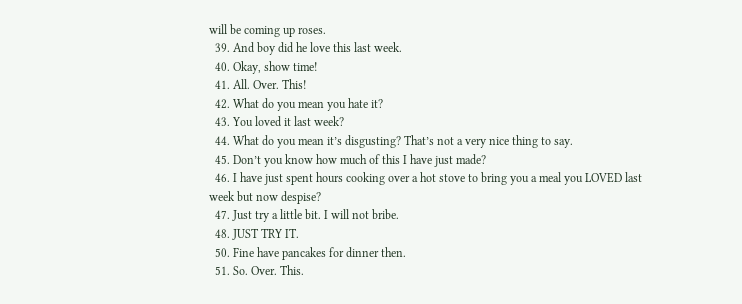will be coming up roses.
  39. And boy did he love this last week.
  40. Okay, show time!
  41. All. Over. This!
  42. What do you mean you hate it?
  43. You loved it last week?
  44. What do you mean it’s disgusting? That’s not a very nice thing to say.
  45. Don’t you know how much of this I have just made?
  46. I have just spent hours cooking over a hot stove to bring you a meal you LOVED last week but now despise?
  47. Just try a little bit. I will not bribe.
  48. JUST TRY IT.
  50. Fine have pancakes for dinner then.
  51. So. Over. This.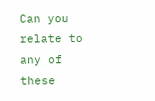Can you relate to any of these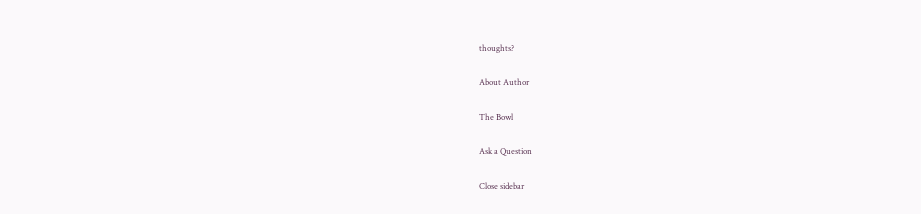thoughts?

About Author

The Bowl

Ask a Question

Close sidebar